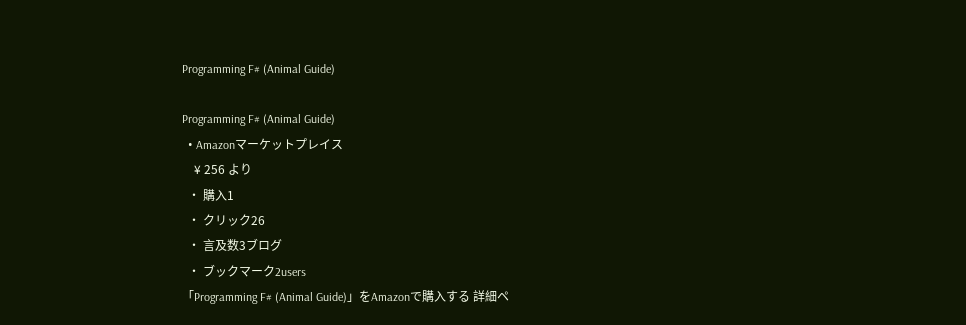Programming F# (Animal Guide)

Programming F# (Animal Guide)
  • Amazonマーケットプレイス
    ¥ 256 より
  • 購入1
  • クリック26
  • 言及数3ブログ
  • ブックマーク2users
「Programming F# (Animal Guide)」をAmazonで購入する 詳細ペ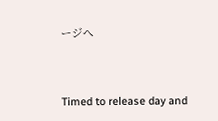ージへ


Timed to release day and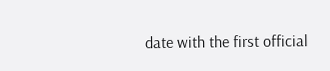date with the first official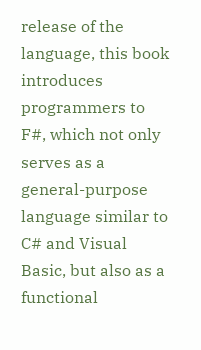release of the language, this book introduces programmers to F#, which not only serves as a general-purpose language similar to C# and Visual Basic, but also as a functional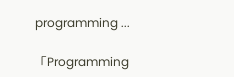programming ...

「Programming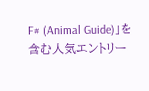F# (Animal Guide)」を含む人気エントリー